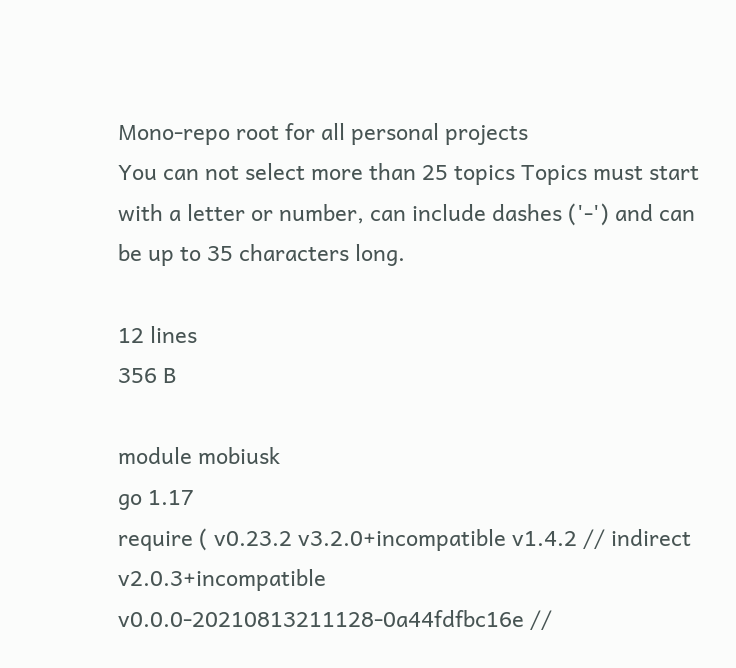Mono-repo root for all personal projects
You can not select more than 25 topics Topics must start with a letter or number, can include dashes ('-') and can be up to 35 characters long.

12 lines
356 B

module mobiusk
go 1.17
require ( v0.23.2 v3.2.0+incompatible v1.4.2 // indirect v2.0.3+incompatible v0.0.0-20210813211128-0a44fdfbc16e //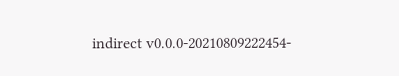indirect v0.0.0-20210809222454-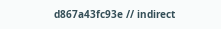d867a43fc93e // indirect